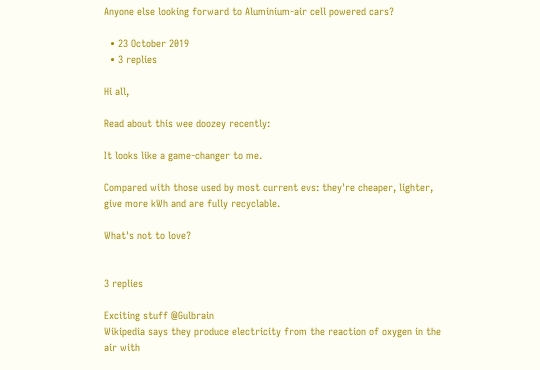Anyone else looking forward to Aluminium-air cell powered cars?

  • 23 October 2019
  • 3 replies

Hi all,

Read about this wee doozey recently:

It looks like a game-changer to me.

Compared with those used by most current evs: they're cheaper, lighter, give more kWh and are fully recyclable.

What's not to love?


3 replies

Exciting stuff @Gulbrain
Wikipedia says they produce electricity from the reaction of oxygen in the air with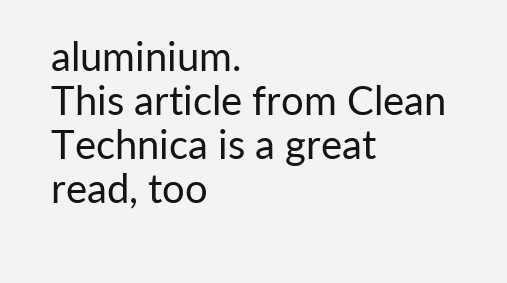aluminium.
This article from Clean Technica is a great read, too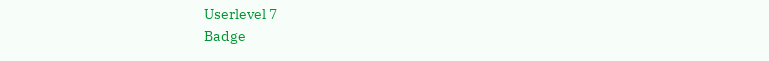Userlevel 7
Badge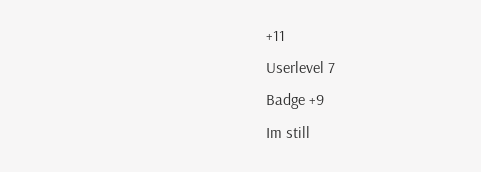+11
Userlevel 7
Badge +9
Im still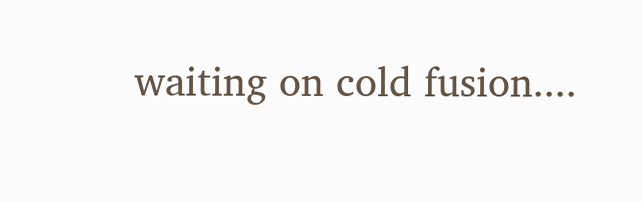waiting on cold fusion....